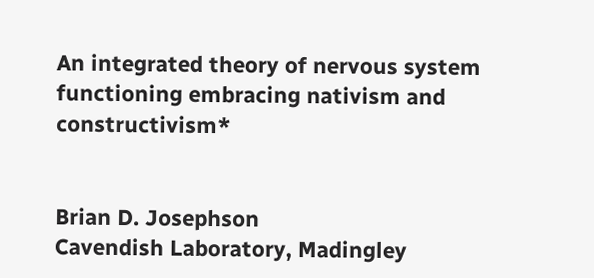An integrated theory of nervous system functioning embracing nativism and constructivism*


Brian D. Josephson
Cavendish Laboratory, Madingley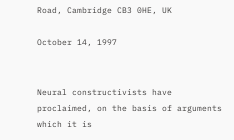Road, Cambridge CB3 0HE, UK

October 14, 1997


Neural constructivists have proclaimed, on the basis of arguments which it is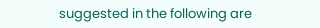suggested in the following are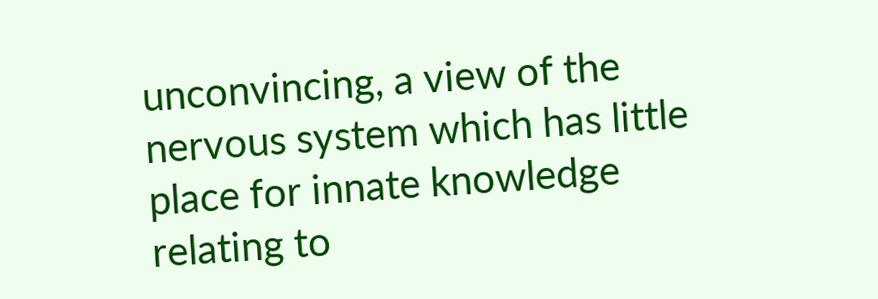unconvincing, a view of the nervous system which has little place for innate knowledge relating to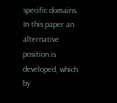specific domains. In this paper an alternative position is developed, which by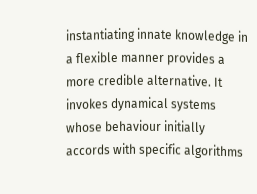instantiating innate knowledge in a flexible manner provides a more credible alternative. It invokes dynamical systems whose behaviour initially accords with specific algorithms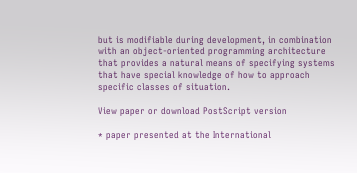but is modifiable during development, in combination with an object-oriented programming architecture that provides a natural means of specifying systems that have special knowledge of how to approach specific classes of situation.

View paper or download PostScript version

* paper presented at the International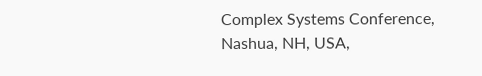Complex Systems Conference, Nashua, NH, USA,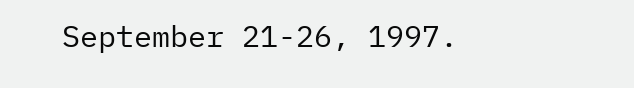September 21-26, 1997.